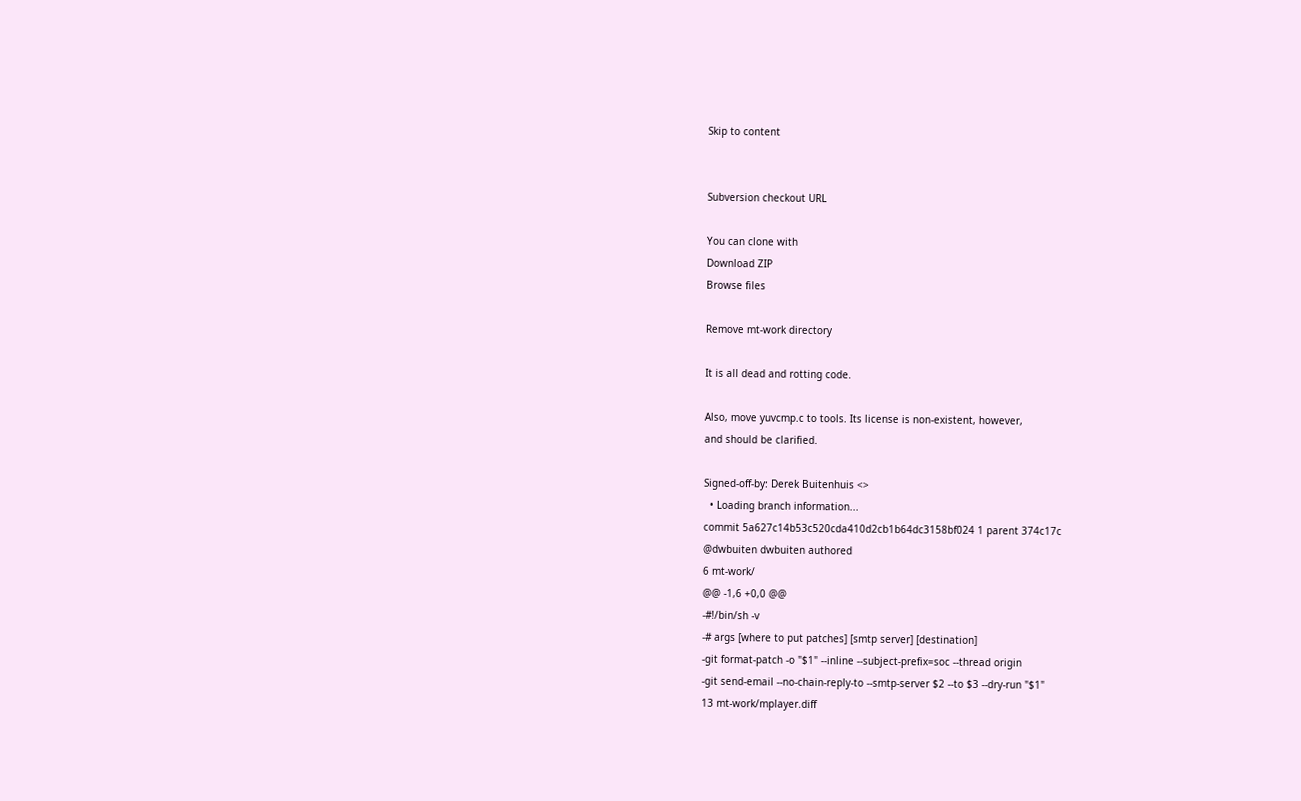Skip to content


Subversion checkout URL

You can clone with
Download ZIP
Browse files

Remove mt-work directory

It is all dead and rotting code.

Also, move yuvcmp.c to tools. Its license is non-existent, however,
and should be clarified.

Signed-off-by: Derek Buitenhuis <>
  • Loading branch information...
commit 5a627c14b53c520cda410d2cb1b64dc3158bf024 1 parent 374c17c
@dwbuiten dwbuiten authored
6 mt-work/
@@ -1,6 +0,0 @@
-#!/bin/sh -v
-# args [where to put patches] [smtp server] [destination]
-git format-patch -o "$1" --inline --subject-prefix=soc --thread origin
-git send-email --no-chain-reply-to --smtp-server $2 --to $3 --dry-run "$1"
13 mt-work/mplayer.diff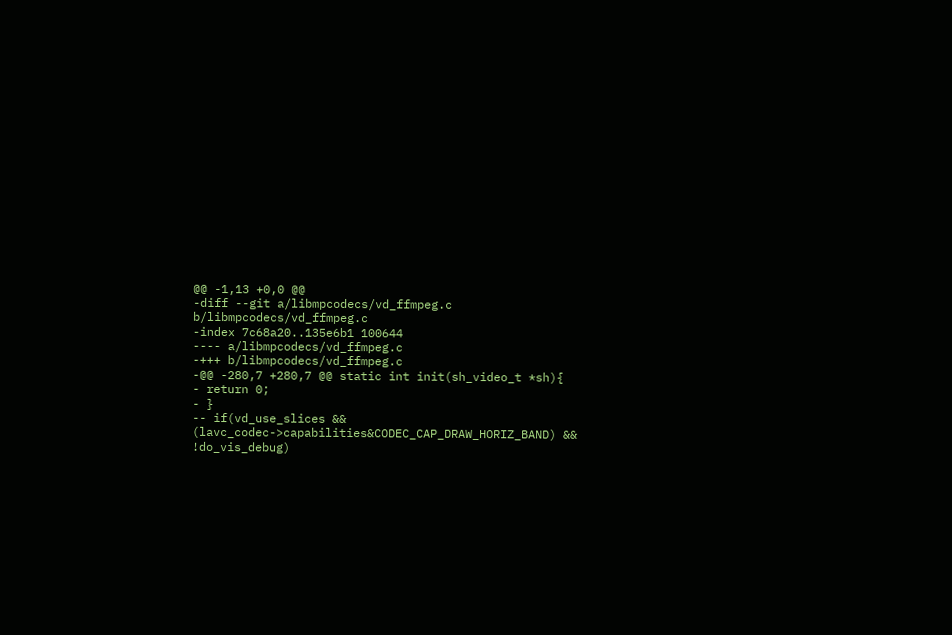@@ -1,13 +0,0 @@
-diff --git a/libmpcodecs/vd_ffmpeg.c b/libmpcodecs/vd_ffmpeg.c
-index 7c68a20..135e6b1 100644
---- a/libmpcodecs/vd_ffmpeg.c
-+++ b/libmpcodecs/vd_ffmpeg.c
-@@ -280,7 +280,7 @@ static int init(sh_video_t *sh){
- return 0;
- }
-- if(vd_use_slices && (lavc_codec->capabilities&CODEC_CAP_DRAW_HORIZ_BAND) && !do_vis_debug)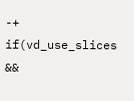-+ if(vd_use_slices &&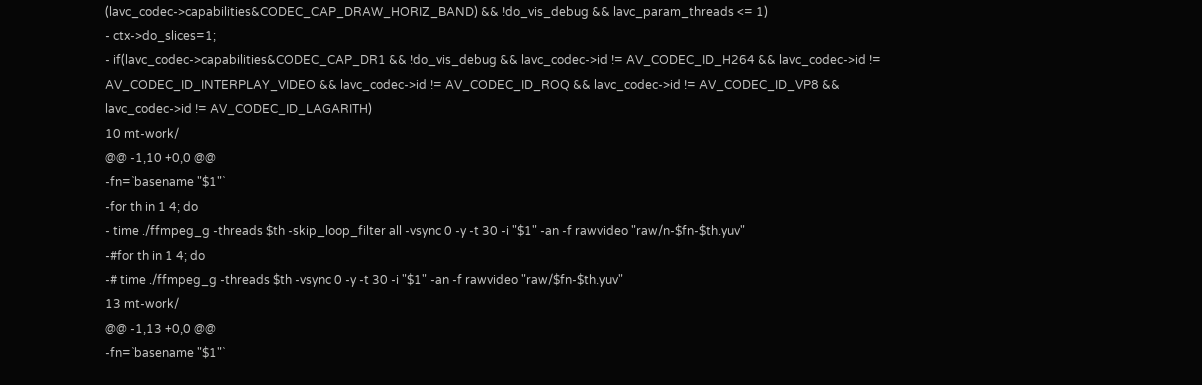(lavc_codec->capabilities&CODEC_CAP_DRAW_HORIZ_BAND) && !do_vis_debug && lavc_param_threads <= 1)
- ctx->do_slices=1;
- if(lavc_codec->capabilities&CODEC_CAP_DR1 && !do_vis_debug && lavc_codec->id != AV_CODEC_ID_H264 && lavc_codec->id != AV_CODEC_ID_INTERPLAY_VIDEO && lavc_codec->id != AV_CODEC_ID_ROQ && lavc_codec->id != AV_CODEC_ID_VP8 && lavc_codec->id != AV_CODEC_ID_LAGARITH)
10 mt-work/
@@ -1,10 +0,0 @@
-fn=`basename "$1"`
-for th in 1 4; do
- time ./ffmpeg_g -threads $th -skip_loop_filter all -vsync 0 -y -t 30 -i "$1" -an -f rawvideo "raw/n-$fn-$th.yuv"
-#for th in 1 4; do
-# time ./ffmpeg_g -threads $th -vsync 0 -y -t 30 -i "$1" -an -f rawvideo "raw/$fn-$th.yuv"
13 mt-work/
@@ -1,13 +0,0 @@
-fn=`basename "$1"`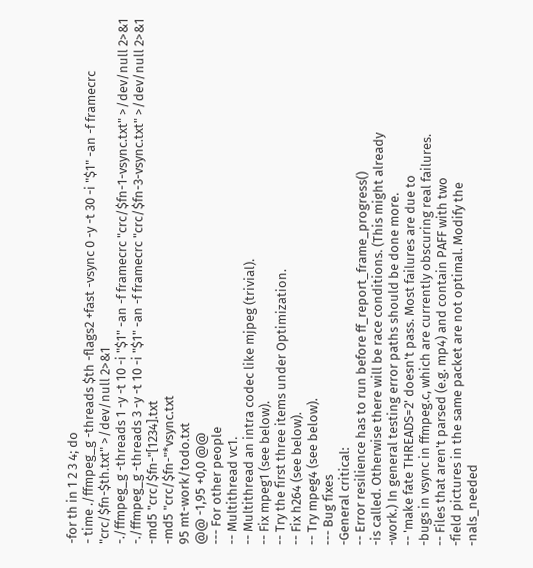-for th in 1 2 3 4; do
- time ./ffmpeg_g -threads $th -flags2 +fast -vsync 0 -y -t 30 -i "$1" -an -f framecrc "crc/$fn-$th.txt" >/dev/null 2>&1
-./ffmpeg_g -threads 1 -y -t 10 -i "$1" -an -f framecrc "crc/$fn-1-vsync.txt" >/dev/null 2>&1
-./ffmpeg_g -threads 3 -y -t 10 -i "$1" -an -f framecrc "crc/$fn-3-vsync.txt" >/dev/null 2>&1
-md5 "crc/$fn-"[1234].txt
-md5 "crc/$fn-"*vsync.txt
95 mt-work/todo.txt
@@ -1,95 +0,0 @@
--- For other people
-- Multithread vc1.
-- Multithread an intra codec like mjpeg (trivial).
-- Fix mpeg1 (see below).
-- Try the first three items under Optimization.
-- Fix h264 (see below).
-- Try mpeg4 (see below).
--- Bug fixes
-General critical:
-- Error resilience has to run before ff_report_frame_progress()
-is called. Otherwise there will be race conditions. (This might already
-work.) In general testing error paths should be done more.
-- 'make fate THREADS=2' doesn't pass. Most failures are due to
-bugs in vsync in ffmpeg.c, which are currently obscuring real failures.
-- Files that aren't parsed (e.g. mp4) and contain PAFF with two
-field pictures in the same packet are not optimal. Modify the
-nals_needed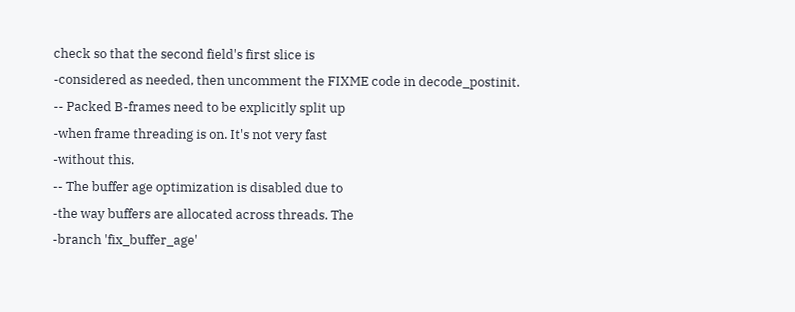check so that the second field's first slice is
-considered as needed, then uncomment the FIXME code in decode_postinit.
-- Packed B-frames need to be explicitly split up
-when frame threading is on. It's not very fast
-without this.
-- The buffer age optimization is disabled due to
-the way buffers are allocated across threads. The
-branch 'fix_buffer_age'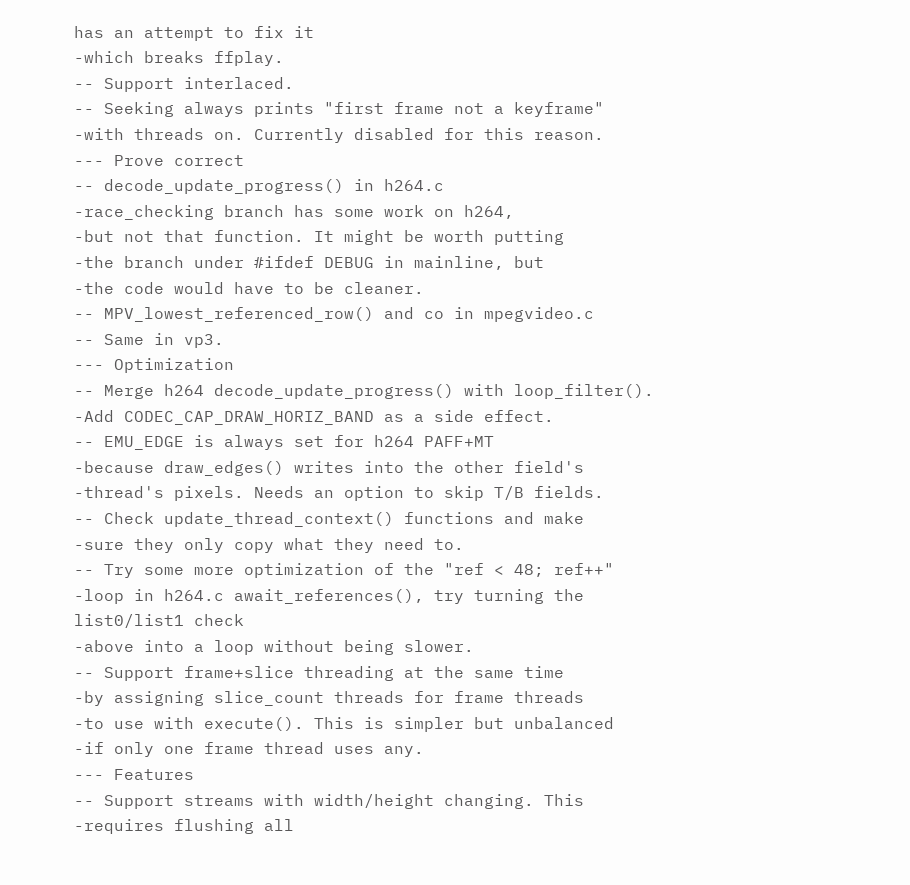has an attempt to fix it
-which breaks ffplay.
-- Support interlaced.
-- Seeking always prints "first frame not a keyframe"
-with threads on. Currently disabled for this reason.
--- Prove correct
-- decode_update_progress() in h264.c
-race_checking branch has some work on h264,
-but not that function. It might be worth putting
-the branch under #ifdef DEBUG in mainline, but
-the code would have to be cleaner.
-- MPV_lowest_referenced_row() and co in mpegvideo.c
-- Same in vp3.
--- Optimization
-- Merge h264 decode_update_progress() with loop_filter().
-Add CODEC_CAP_DRAW_HORIZ_BAND as a side effect.
-- EMU_EDGE is always set for h264 PAFF+MT
-because draw_edges() writes into the other field's
-thread's pixels. Needs an option to skip T/B fields.
-- Check update_thread_context() functions and make
-sure they only copy what they need to.
-- Try some more optimization of the "ref < 48; ref++"
-loop in h264.c await_references(), try turning the list0/list1 check
-above into a loop without being slower.
-- Support frame+slice threading at the same time
-by assigning slice_count threads for frame threads
-to use with execute(). This is simpler but unbalanced
-if only one frame thread uses any.
--- Features
-- Support streams with width/height changing. This
-requires flushing all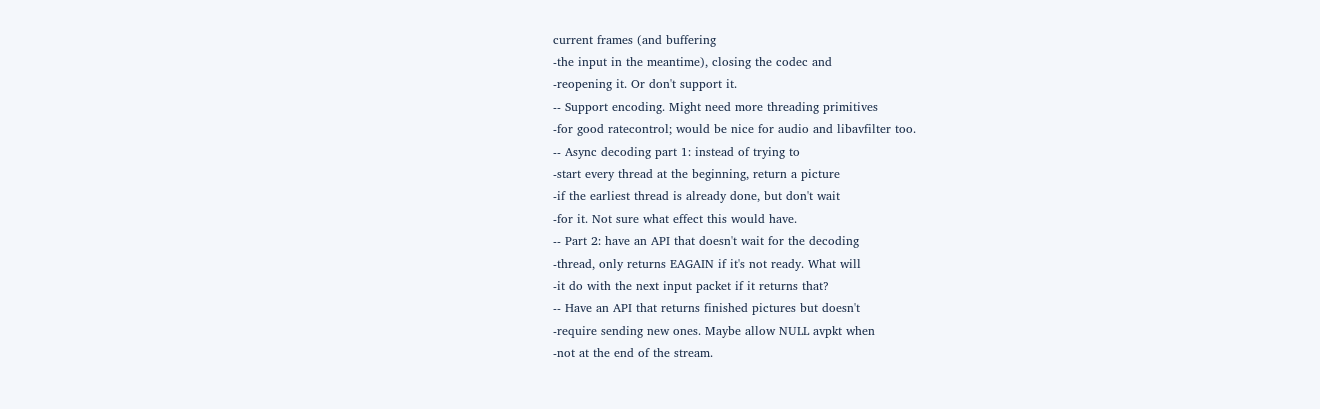current frames (and buffering
-the input in the meantime), closing the codec and
-reopening it. Or don't support it.
-- Support encoding. Might need more threading primitives
-for good ratecontrol; would be nice for audio and libavfilter too.
-- Async decoding part 1: instead of trying to
-start every thread at the beginning, return a picture
-if the earliest thread is already done, but don't wait
-for it. Not sure what effect this would have.
-- Part 2: have an API that doesn't wait for the decoding
-thread, only returns EAGAIN if it's not ready. What will
-it do with the next input packet if it returns that?
-- Have an API that returns finished pictures but doesn't
-require sending new ones. Maybe allow NULL avpkt when
-not at the end of the stream.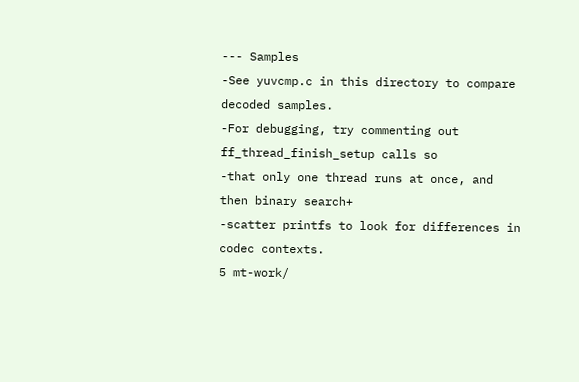--- Samples
-See yuvcmp.c in this directory to compare decoded samples.
-For debugging, try commenting out ff_thread_finish_setup calls so
-that only one thread runs at once, and then binary search+
-scatter printfs to look for differences in codec contexts.
5 mt-work/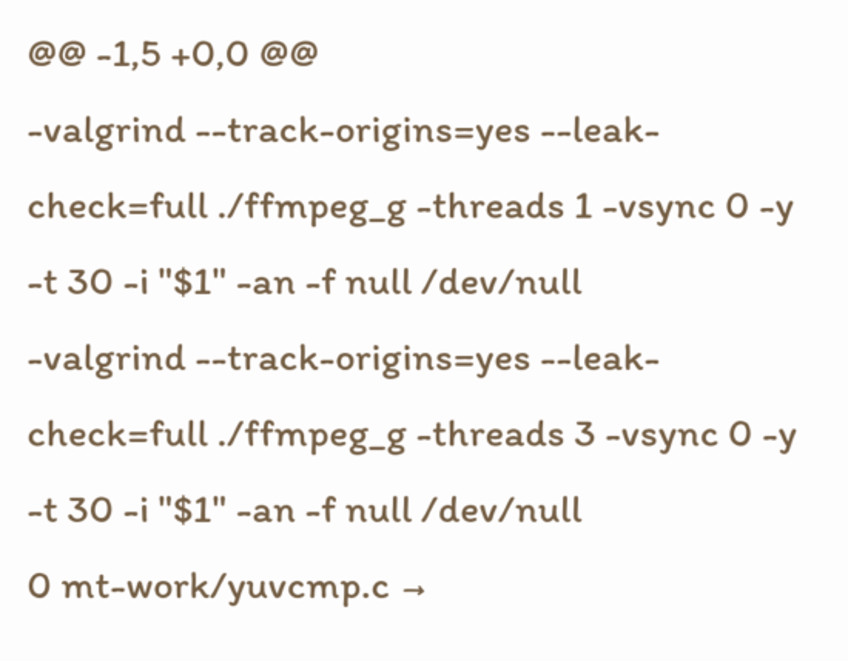@@ -1,5 +0,0 @@
-valgrind --track-origins=yes --leak-check=full ./ffmpeg_g -threads 1 -vsync 0 -y -t 30 -i "$1" -an -f null /dev/null
-valgrind --track-origins=yes --leak-check=full ./ffmpeg_g -threads 3 -vsync 0 -y -t 30 -i "$1" -an -f null /dev/null
0 mt-work/yuvcmp.c →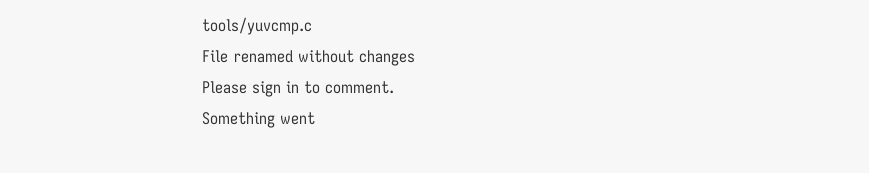tools/yuvcmp.c
File renamed without changes
Please sign in to comment.
Something went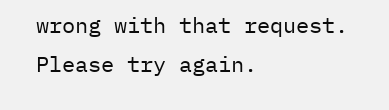wrong with that request. Please try again.